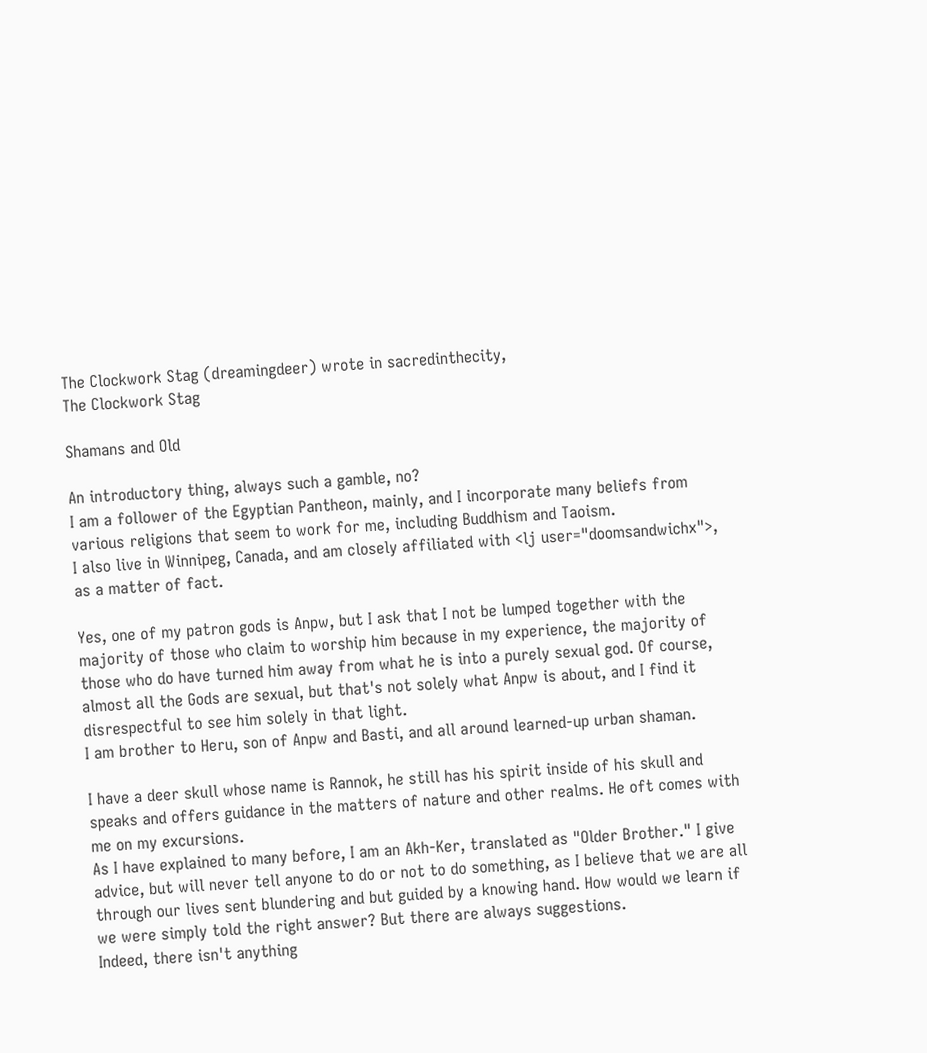The Clockwork Stag (dreamingdeer) wrote in sacredinthecity,
The Clockwork Stag

Shamans and Old

An introductory thing, always such a gamble, no?
I am a follower of the Egyptian Pantheon, mainly, and I incorporate many beliefs from various religions that seem to work for me, including Buddhism and Taoism.
I also live in Winnipeg, Canada, and am closely affiliated with <lj user="doomsandwichx">, as a matter of fact.

Yes, one of my patron gods is Anpw, but I ask that I not be lumped together with the majority of those who claim to worship him because in my experience, the majority of those who do have turned him away from what he is into a purely sexual god. Of course, almost all the Gods are sexual, but that's not solely what Anpw is about, and I find it disrespectful to see him solely in that light.
I am brother to Heru, son of Anpw and Basti, and all around learned-up urban shaman.

I have a deer skull whose name is Rannok, he still has his spirit inside of his skull and speaks and offers guidance in the matters of nature and other realms. He oft comes with me on my excursions.
As I have explained to many before, I am an Akh-Ker, translated as "Older Brother." I give advice, but will never tell anyone to do or not to do something, as I believe that we are all through our lives sent blundering and but guided by a knowing hand. How would we learn if we were simply told the right answer? But there are always suggestions.
Indeed, there isn't anything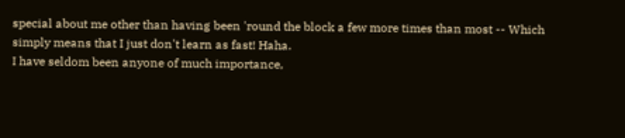special about me other than having been 'round the block a few more times than most -- Which simply means that I just don't learn as fast! Haha.
I have seldom been anyone of much importance,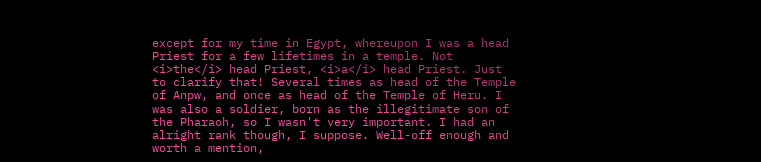except for my time in Egypt, whereupon I was a head Priest for a few lifetimes in a temple. Not <i>the</i> head Priest, <i>a</i> head Priest. Just to clarify that! Several times as head of the Temple of Anpw, and once as head of the Temple of Heru. I was also a soldier, born as the illegitimate son of the Pharaoh, so I wasn't very important. I had an alright rank though, I suppose. Well-off enough and worth a mention,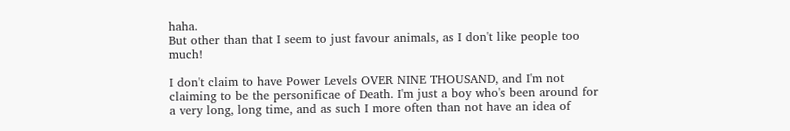haha.
But other than that I seem to just favour animals, as I don't like people too much!

I don't claim to have Power Levels OVER NINE THOUSAND, and I'm not claiming to be the personificae of Death. I'm just a boy who's been around for a very long, long time, and as such I more often than not have an idea of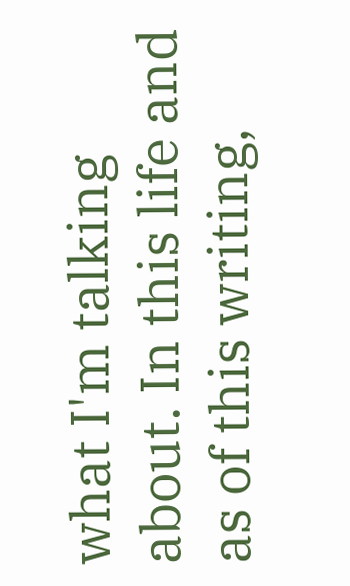what I'm talking about. In this life and as of this writing,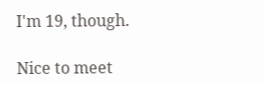I'm 19, though.

Nice to meet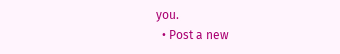you.
  • Post a new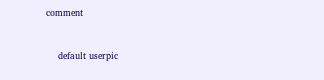comment


    default userpic